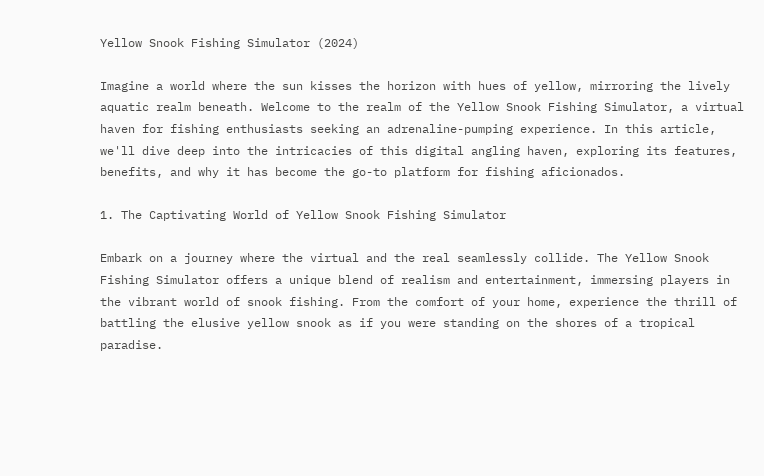Yellow Snook Fishing Simulator (2024)

Imagine a world where the sun kisses the horizon with hues of yellow, mirroring the lively aquatic realm beneath. Welcome to the realm of the Yellow Snook Fishing Simulator, a virtual haven for fishing enthusiasts seeking an adrenaline-pumping experience. In this article, we'll dive deep into the intricacies of this digital angling haven, exploring its features, benefits, and why it has become the go-to platform for fishing aficionados.

1. The Captivating World of Yellow Snook Fishing Simulator

Embark on a journey where the virtual and the real seamlessly collide. The Yellow Snook Fishing Simulator offers a unique blend of realism and entertainment, immersing players in the vibrant world of snook fishing. From the comfort of your home, experience the thrill of battling the elusive yellow snook as if you were standing on the shores of a tropical paradise.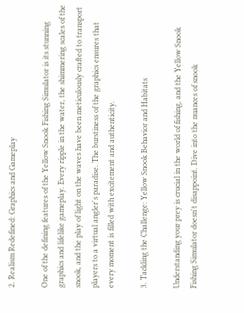2. Realism Redefined: Graphics and Gameplay

One of the defining features of the Yellow Snook Fishing Simulator is its stunning graphics and lifelike gameplay. Every ripple in the water, the shimmering scales of the snook, and the play of light on the waves have been meticulously crafted to transport players to a virtual angler's paradise. The burstiness of the graphics ensures that every moment is filled with excitement and authenticity.

3. Tackling the Challenge: Yellow Snook Behavior and Habitats

Understanding your prey is crucial in the world of fishing, and the Yellow Snook Fishing Simulator doesn't disappoint. Dive into the nuances of snook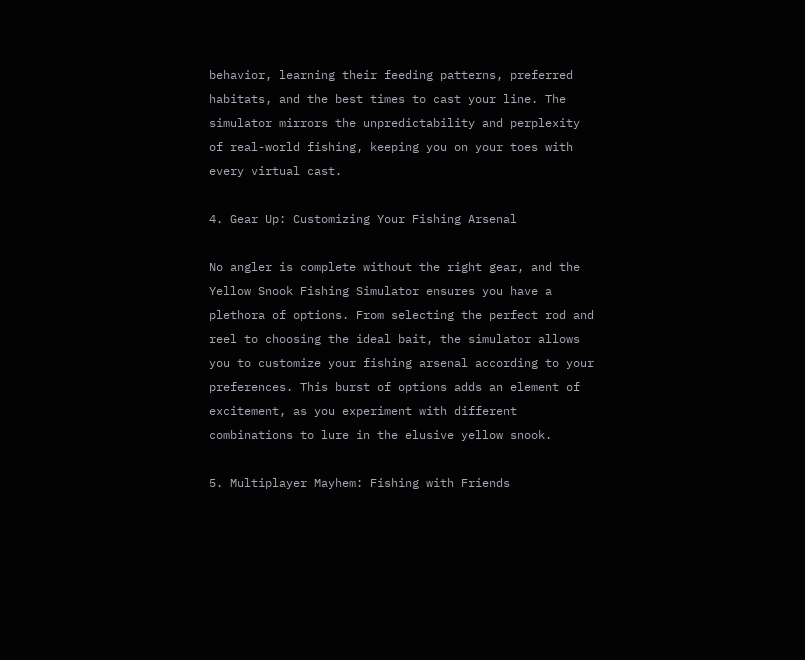behavior, learning their feeding patterns, preferred habitats, and the best times to cast your line. The simulator mirrors the unpredictability and perplexity of real-world fishing, keeping you on your toes with every virtual cast.

4. Gear Up: Customizing Your Fishing Arsenal

No angler is complete without the right gear, and the Yellow Snook Fishing Simulator ensures you have a plethora of options. From selecting the perfect rod and reel to choosing the ideal bait, the simulator allows you to customize your fishing arsenal according to your preferences. This burst of options adds an element of excitement, as you experiment with different combinations to lure in the elusive yellow snook.

5. Multiplayer Mayhem: Fishing with Friends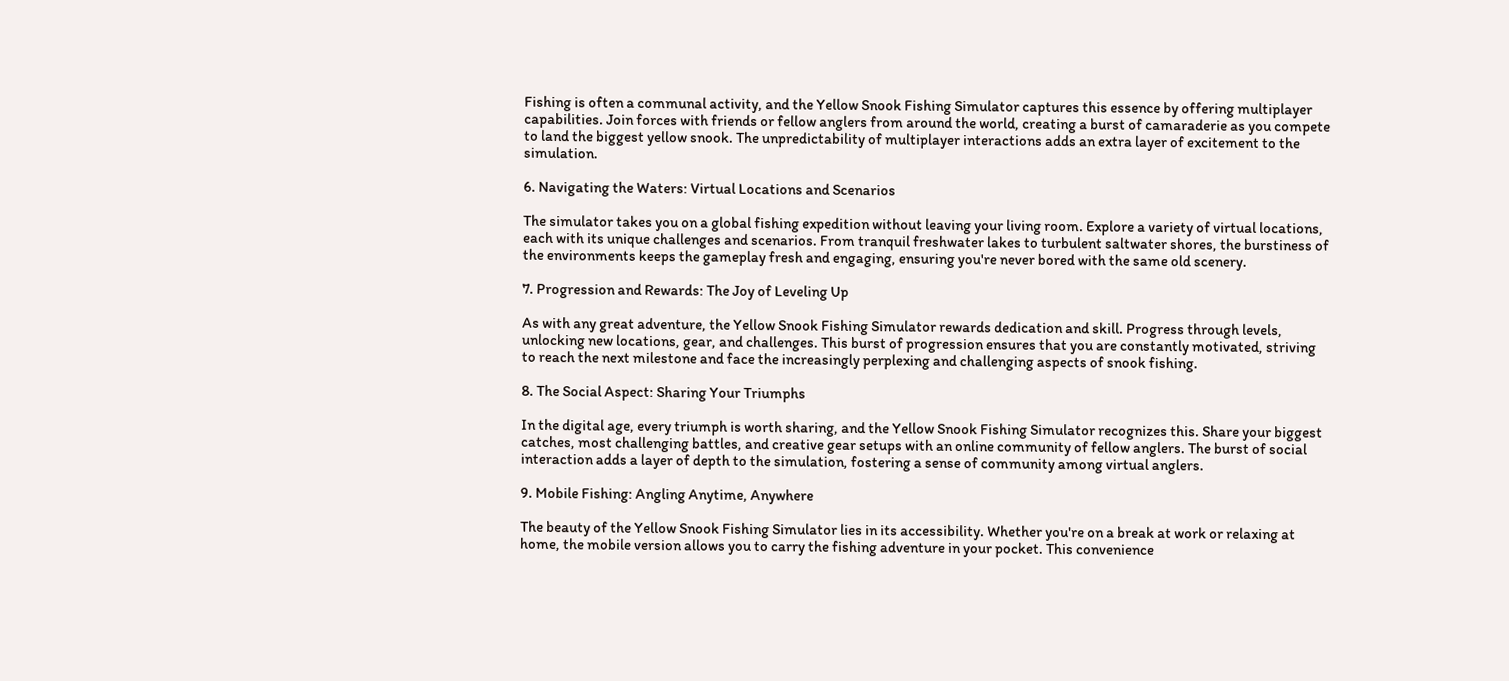Fishing is often a communal activity, and the Yellow Snook Fishing Simulator captures this essence by offering multiplayer capabilities. Join forces with friends or fellow anglers from around the world, creating a burst of camaraderie as you compete to land the biggest yellow snook. The unpredictability of multiplayer interactions adds an extra layer of excitement to the simulation.

6. Navigating the Waters: Virtual Locations and Scenarios

The simulator takes you on a global fishing expedition without leaving your living room. Explore a variety of virtual locations, each with its unique challenges and scenarios. From tranquil freshwater lakes to turbulent saltwater shores, the burstiness of the environments keeps the gameplay fresh and engaging, ensuring you're never bored with the same old scenery.

7. Progression and Rewards: The Joy of Leveling Up

As with any great adventure, the Yellow Snook Fishing Simulator rewards dedication and skill. Progress through levels, unlocking new locations, gear, and challenges. This burst of progression ensures that you are constantly motivated, striving to reach the next milestone and face the increasingly perplexing and challenging aspects of snook fishing.

8. The Social Aspect: Sharing Your Triumphs

In the digital age, every triumph is worth sharing, and the Yellow Snook Fishing Simulator recognizes this. Share your biggest catches, most challenging battles, and creative gear setups with an online community of fellow anglers. The burst of social interaction adds a layer of depth to the simulation, fostering a sense of community among virtual anglers.

9. Mobile Fishing: Angling Anytime, Anywhere

The beauty of the Yellow Snook Fishing Simulator lies in its accessibility. Whether you're on a break at work or relaxing at home, the mobile version allows you to carry the fishing adventure in your pocket. This convenience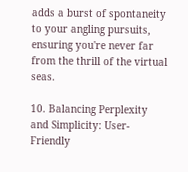adds a burst of spontaneity to your angling pursuits, ensuring you're never far from the thrill of the virtual seas.

10. Balancing Perplexity and Simplicity: User-Friendly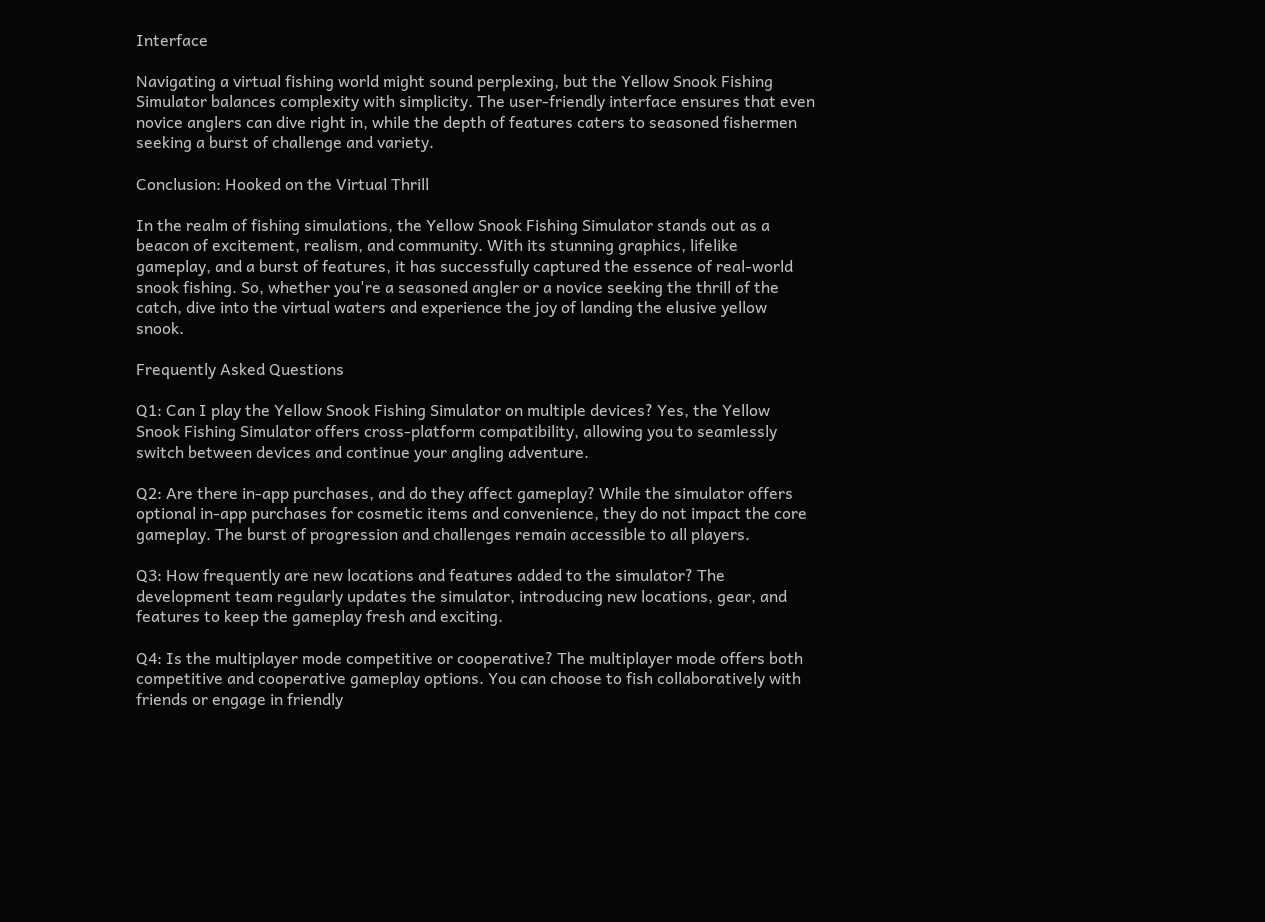Interface

Navigating a virtual fishing world might sound perplexing, but the Yellow Snook Fishing Simulator balances complexity with simplicity. The user-friendly interface ensures that even novice anglers can dive right in, while the depth of features caters to seasoned fishermen seeking a burst of challenge and variety.

Conclusion: Hooked on the Virtual Thrill

In the realm of fishing simulations, the Yellow Snook Fishing Simulator stands out as a beacon of excitement, realism, and community. With its stunning graphics, lifelike gameplay, and a burst of features, it has successfully captured the essence of real-world snook fishing. So, whether you're a seasoned angler or a novice seeking the thrill of the catch, dive into the virtual waters and experience the joy of landing the elusive yellow snook.

Frequently Asked Questions

Q1: Can I play the Yellow Snook Fishing Simulator on multiple devices? Yes, the Yellow Snook Fishing Simulator offers cross-platform compatibility, allowing you to seamlessly switch between devices and continue your angling adventure.

Q2: Are there in-app purchases, and do they affect gameplay? While the simulator offers optional in-app purchases for cosmetic items and convenience, they do not impact the core gameplay. The burst of progression and challenges remain accessible to all players.

Q3: How frequently are new locations and features added to the simulator? The development team regularly updates the simulator, introducing new locations, gear, and features to keep the gameplay fresh and exciting.

Q4: Is the multiplayer mode competitive or cooperative? The multiplayer mode offers both competitive and cooperative gameplay options. You can choose to fish collaboratively with friends or engage in friendly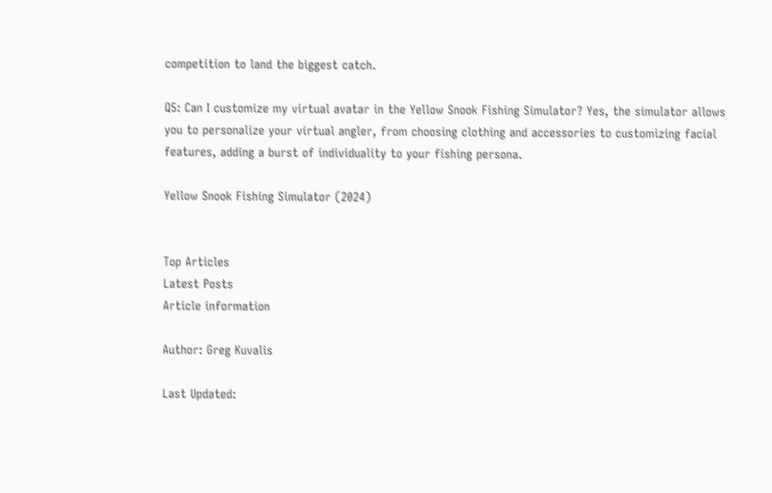competition to land the biggest catch.

Q5: Can I customize my virtual avatar in the Yellow Snook Fishing Simulator? Yes, the simulator allows you to personalize your virtual angler, from choosing clothing and accessories to customizing facial features, adding a burst of individuality to your fishing persona.

Yellow Snook Fishing Simulator (2024)


Top Articles
Latest Posts
Article information

Author: Greg Kuvalis

Last Updated: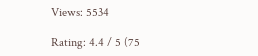Views: 5534

Rating: 4.4 / 5 (75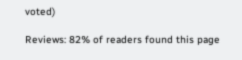voted)

Reviews: 82% of readers found this page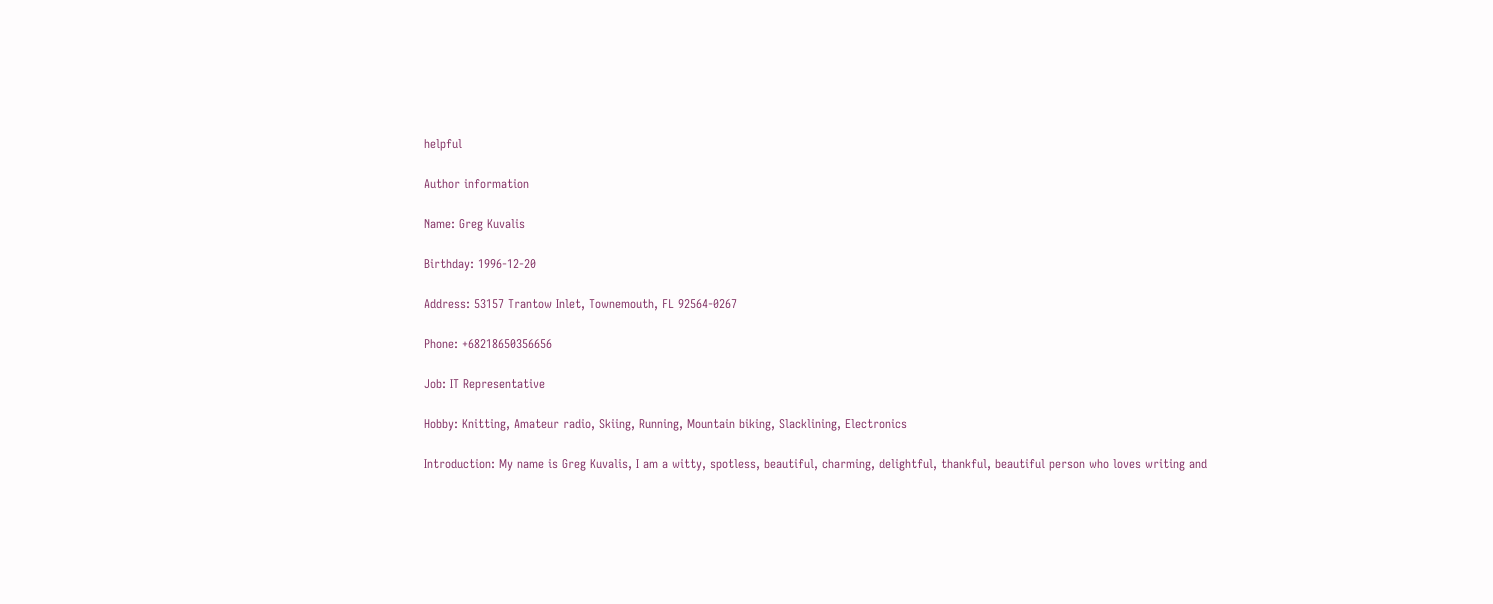helpful

Author information

Name: Greg Kuvalis

Birthday: 1996-12-20

Address: 53157 Trantow Inlet, Townemouth, FL 92564-0267

Phone: +68218650356656

Job: IT Representative

Hobby: Knitting, Amateur radio, Skiing, Running, Mountain biking, Slacklining, Electronics

Introduction: My name is Greg Kuvalis, I am a witty, spotless, beautiful, charming, delightful, thankful, beautiful person who loves writing and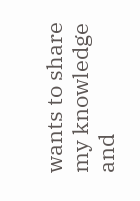wants to share my knowledge and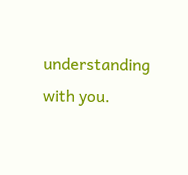understanding with you.